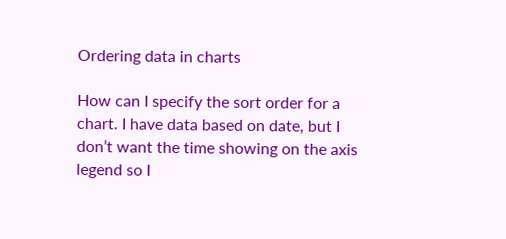Ordering data in charts

How can I specify the sort order for a chart. I have data based on date, but I don’t want the time showing on the axis legend so I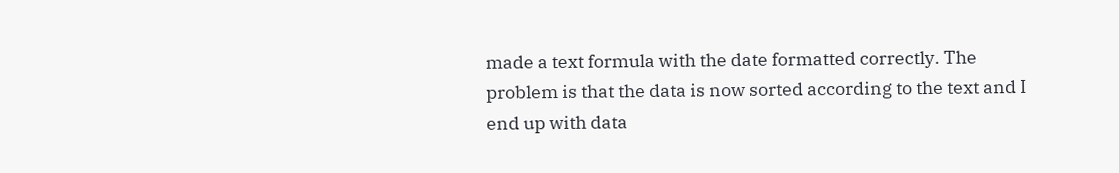made a text formula with the date formatted correctly. The problem is that the data is now sorted according to the text and I end up with data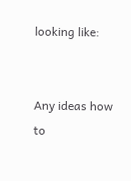looking like:


Any ideas how to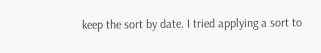keep the sort by date. I tried applying a sort to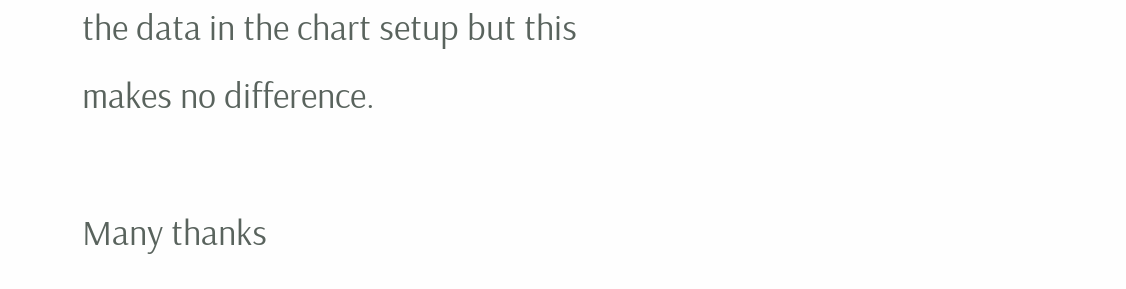the data in the chart setup but this makes no difference.

Many thanks